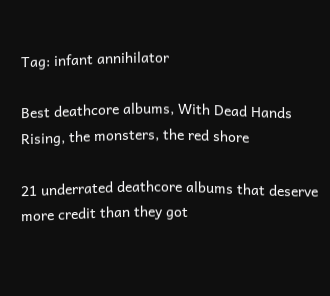Tag: infant annihilator

Best deathcore albums, With Dead Hands Rising, the monsters, the red shore

21 underrated deathcore albums that deserve more credit than they got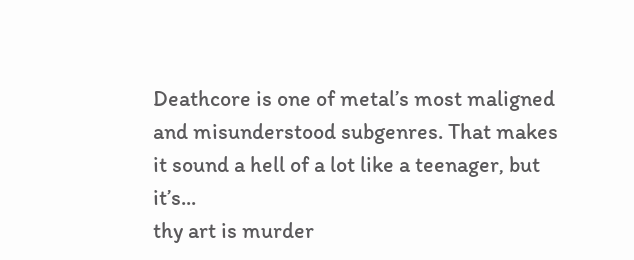Deathcore is one of metal’s most maligned and misunderstood subgenres. That makes it sound a hell of a lot like a teenager, but it’s...
thy art is murder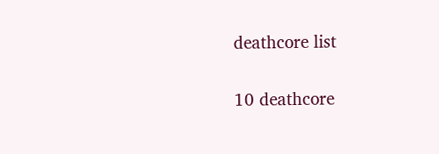deathcore list

10 deathcore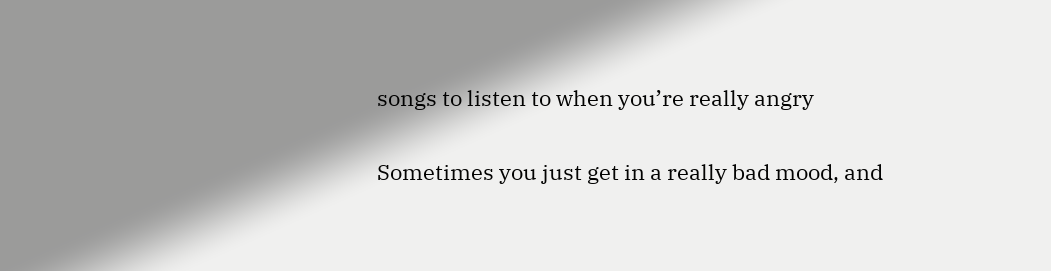songs to listen to when you’re really angry

Sometimes you just get in a really bad mood, and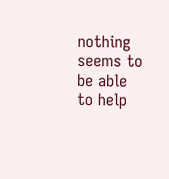nothing seems to be able to help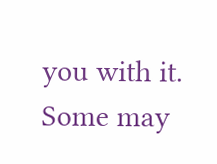you with it. Some may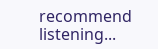recommend listening...